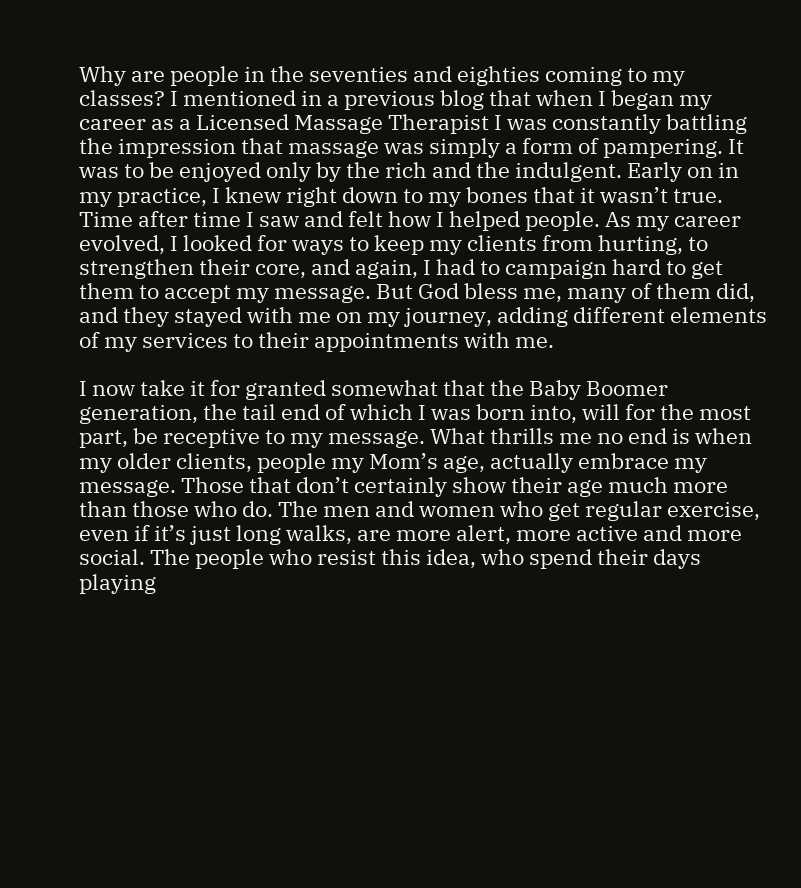Why are people in the seventies and eighties coming to my classes? I mentioned in a previous blog that when I began my career as a Licensed Massage Therapist I was constantly battling the impression that massage was simply a form of pampering. It was to be enjoyed only by the rich and the indulgent. Early on in my practice, I knew right down to my bones that it wasn’t true. Time after time I saw and felt how I helped people. As my career evolved, I looked for ways to keep my clients from hurting, to strengthen their core, and again, I had to campaign hard to get them to accept my message. But God bless me, many of them did, and they stayed with me on my journey, adding different elements of my services to their appointments with me.

I now take it for granted somewhat that the Baby Boomer generation, the tail end of which I was born into, will for the most part, be receptive to my message. What thrills me no end is when my older clients, people my Mom’s age, actually embrace my message. Those that don’t certainly show their age much more than those who do. The men and women who get regular exercise, even if it’s just long walks, are more alert, more active and more social. The people who resist this idea, who spend their days playing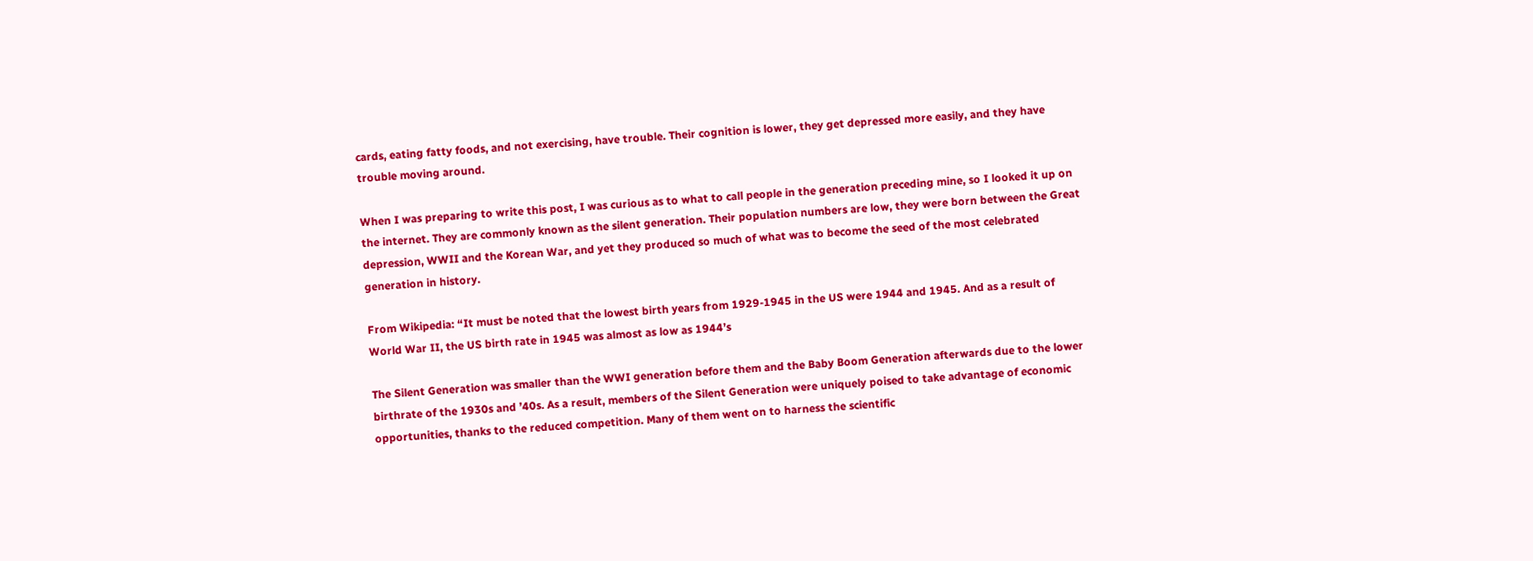cards, eating fatty foods, and not exercising, have trouble. Their cognition is lower, they get depressed more easily, and they have trouble moving around.

When I was preparing to write this post, I was curious as to what to call people in the generation preceding mine, so I looked it up on the internet. They are commonly known as the silent generation. Their population numbers are low, they were born between the Great depression, WWII and the Korean War, and yet they produced so much of what was to become the seed of the most celebrated generation in history.

From Wikipedia: “It must be noted that the lowest birth years from 1929-1945 in the US were 1944 and 1945. And as a result of World War II, the US birth rate in 1945 was almost as low as 1944’s

The Silent Generation was smaller than the WWI generation before them and the Baby Boom Generation afterwards due to the lower birthrate of the 1930s and ’40s. As a result, members of the Silent Generation were uniquely poised to take advantage of economic opportunities, thanks to the reduced competition. Many of them went on to harness the scientific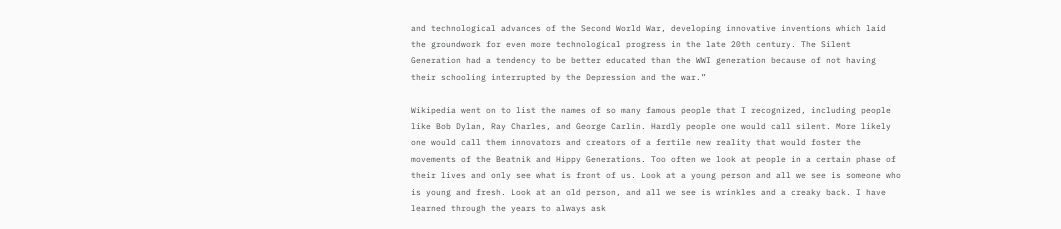and technological advances of the Second World War, developing innovative inventions which laid the groundwork for even more technological progress in the late 20th century. The Silent Generation had a tendency to be better educated than the WWI generation because of not having their schooling interrupted by the Depression and the war.”

Wikipedia went on to list the names of so many famous people that I recognized, including people like Bob Dylan, Ray Charles, and George Carlin. Hardly people one would call silent. More likely one would call them innovators and creators of a fertile new reality that would foster the movements of the Beatnik and Hippy Generations. Too often we look at people in a certain phase of their lives and only see what is front of us. Look at a young person and all we see is someone who is young and fresh. Look at an old person, and all we see is wrinkles and a creaky back. I have learned through the years to always ask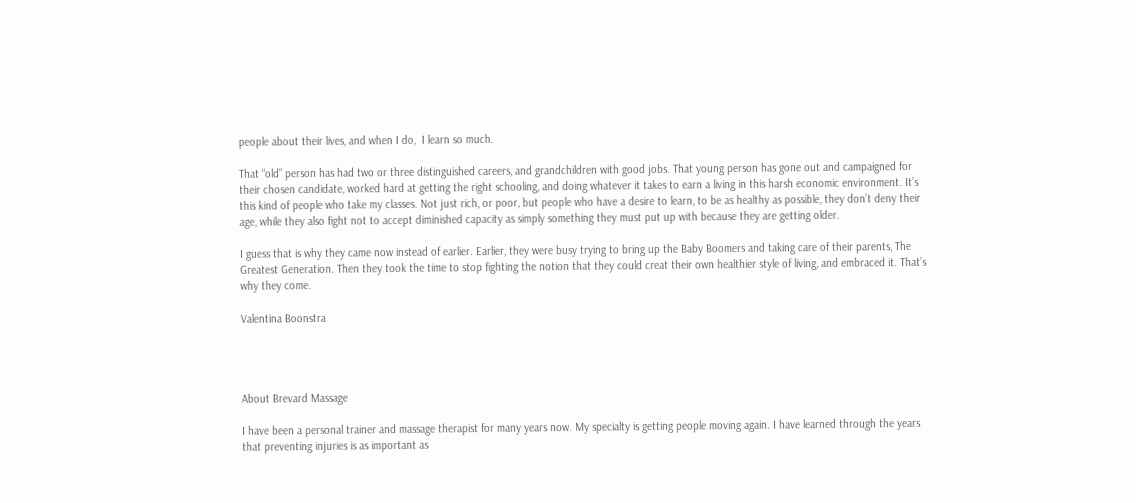people about their lives, and when I do,  I learn so much.

That “old” person has had two or three distinguished careers, and grandchildren with good jobs. That young person has gone out and campaigned for their chosen candidate, worked hard at getting the right schooling, and doing whatever it takes to earn a living in this harsh economic environment. It’s this kind of people who take my classes. Not just rich, or poor, but people who have a desire to learn, to be as healthy as possible, they don’t deny their age, while they also fight not to accept diminished capacity as simply something they must put up with because they are getting older.

I guess that is why they came now instead of earlier. Earlier, they were busy trying to bring up the Baby Boomers and taking care of their parents, The Greatest Generation. Then they took the time to stop fighting the notion that they could creat their own healthier style of living, and embraced it. That’s why they come.

Valentina Boonstra




About Brevard Massage

I have been a personal trainer and massage therapist for many years now. My specialty is getting people moving again. I have learned through the years that preventing injuries is as important as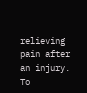relieving pain after an injury. To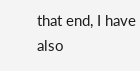that end, I have also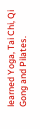learned Yoga, Tai Chi, Qi Gong and Pilates.